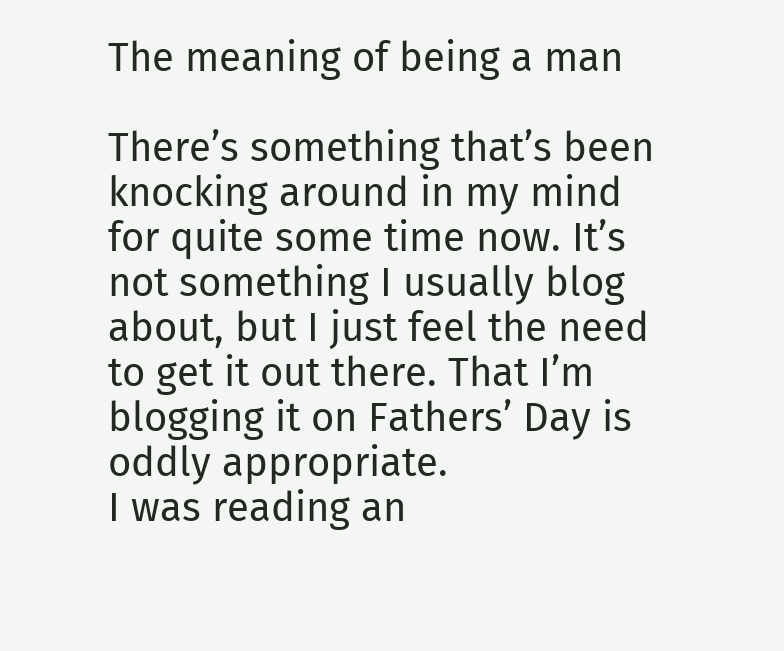The meaning of being a man

There’s something that’s been knocking around in my mind for quite some time now. It’s not something I usually blog about, but I just feel the need to get it out there. That I’m blogging it on Fathers’ Day is oddly appropriate.
I was reading an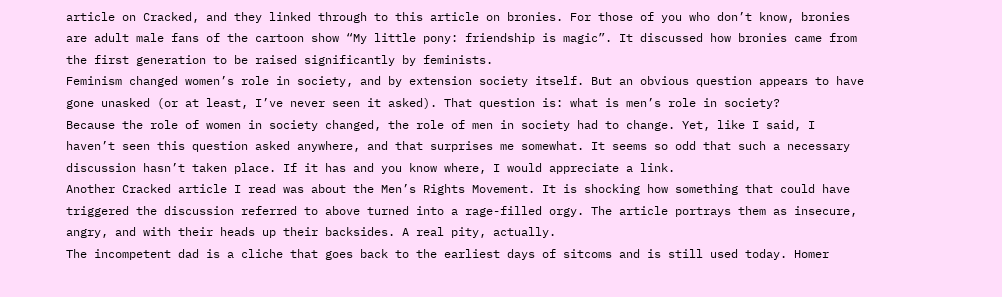article on Cracked, and they linked through to this article on bronies. For those of you who don’t know, bronies are adult male fans of the cartoon show “My little pony: friendship is magic”. It discussed how bronies came from the first generation to be raised significantly by feminists.
Feminism changed women’s role in society, and by extension society itself. But an obvious question appears to have gone unasked (or at least, I’ve never seen it asked). That question is: what is men’s role in society?
Because the role of women in society changed, the role of men in society had to change. Yet, like I said, I haven’t seen this question asked anywhere, and that surprises me somewhat. It seems so odd that such a necessary discussion hasn’t taken place. If it has and you know where, I would appreciate a link.
Another Cracked article I read was about the Men’s Rights Movement. It is shocking how something that could have triggered the discussion referred to above turned into a rage-filled orgy. The article portrays them as insecure, angry, and with their heads up their backsides. A real pity, actually.
The incompetent dad is a cliche that goes back to the earliest days of sitcoms and is still used today. Homer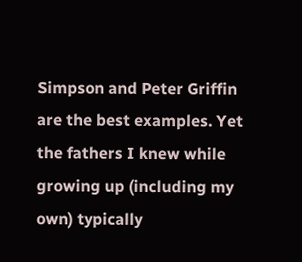Simpson and Peter Griffin are the best examples. Yet the fathers I knew while growing up (including my own) typically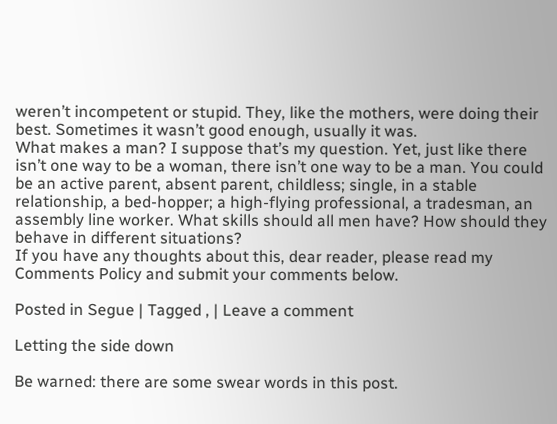weren’t incompetent or stupid. They, like the mothers, were doing their best. Sometimes it wasn’t good enough, usually it was.
What makes a man? I suppose that’s my question. Yet, just like there isn’t one way to be a woman, there isn’t one way to be a man. You could be an active parent, absent parent, childless; single, in a stable relationship, a bed-hopper; a high-flying professional, a tradesman, an assembly line worker. What skills should all men have? How should they behave in different situations?
If you have any thoughts about this, dear reader, please read my Comments Policy and submit your comments below.

Posted in Segue | Tagged , | Leave a comment

Letting the side down

Be warned: there are some swear words in this post.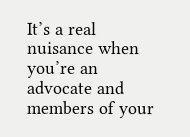It’s a real nuisance when you’re an advocate and members of your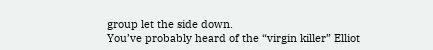group let the side down.
You’ve probably heard of the “virgin killer” Elliot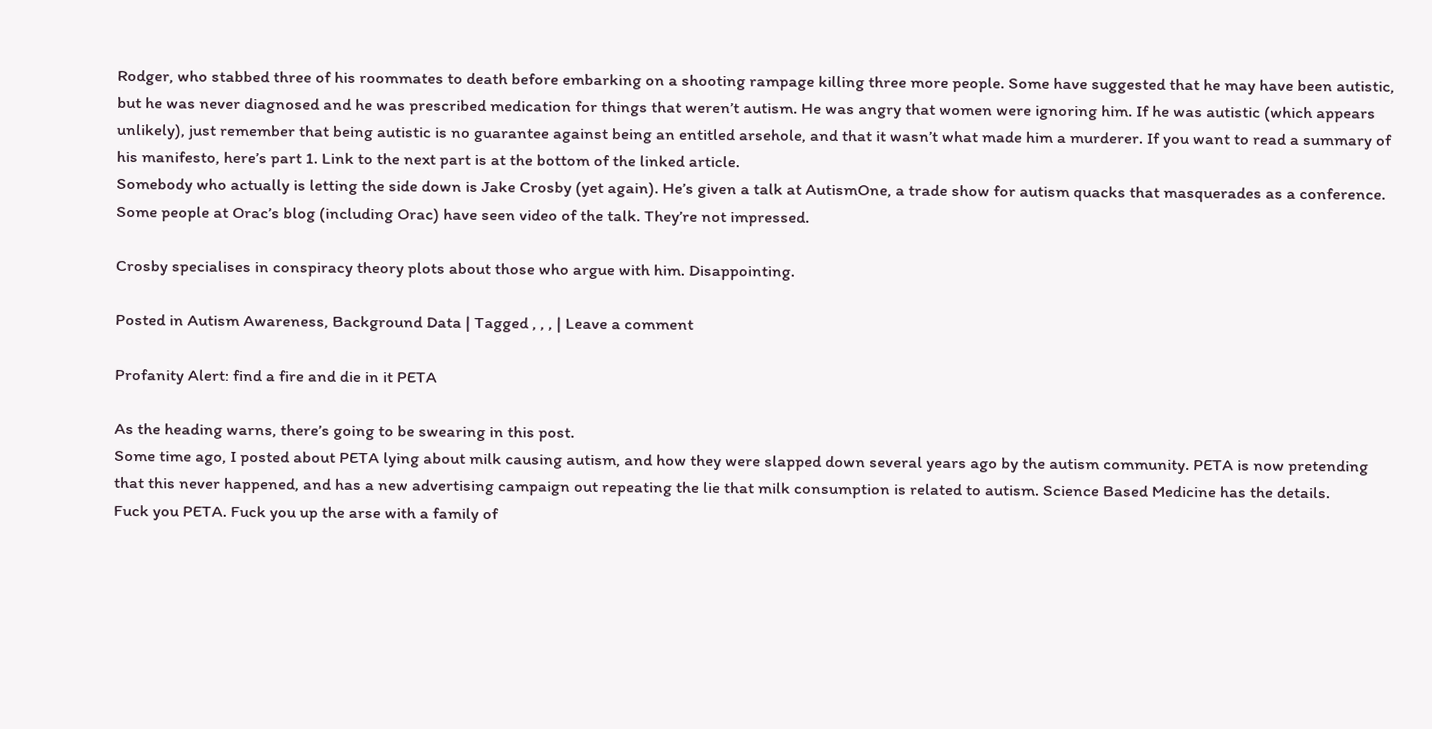Rodger, who stabbed three of his roommates to death before embarking on a shooting rampage killing three more people. Some have suggested that he may have been autistic, but he was never diagnosed and he was prescribed medication for things that weren’t autism. He was angry that women were ignoring him. If he was autistic (which appears unlikely), just remember that being autistic is no guarantee against being an entitled arsehole, and that it wasn’t what made him a murderer. If you want to read a summary of his manifesto, here’s part 1. Link to the next part is at the bottom of the linked article.
Somebody who actually is letting the side down is Jake Crosby (yet again). He’s given a talk at AutismOne, a trade show for autism quacks that masquerades as a conference. Some people at Orac’s blog (including Orac) have seen video of the talk. They’re not impressed.

Crosby specialises in conspiracy theory plots about those who argue with him. Disappointing.

Posted in Autism Awareness, Background Data | Tagged , , , | Leave a comment

Profanity Alert: find a fire and die in it PETA

As the heading warns, there’s going to be swearing in this post.
Some time ago, I posted about PETA lying about milk causing autism, and how they were slapped down several years ago by the autism community. PETA is now pretending that this never happened, and has a new advertising campaign out repeating the lie that milk consumption is related to autism. Science Based Medicine has the details.
Fuck you PETA. Fuck you up the arse with a family of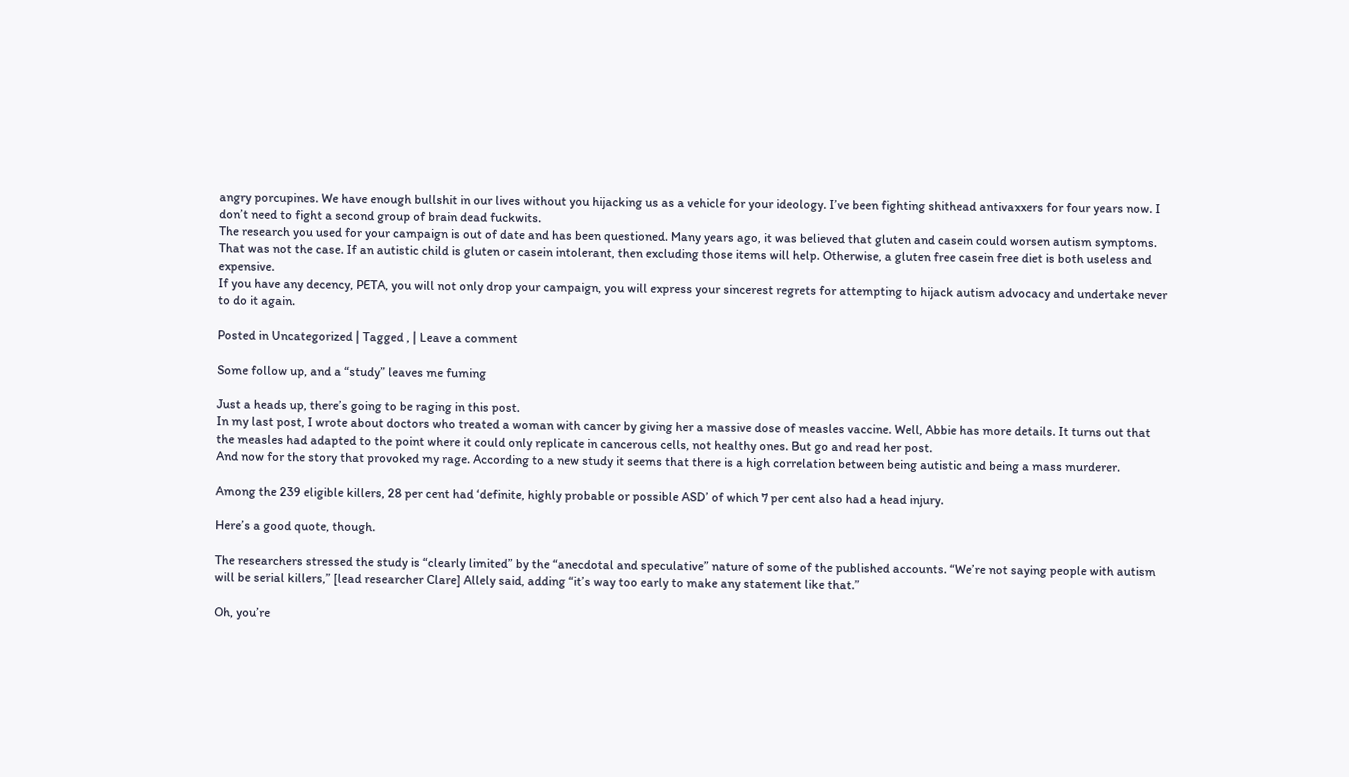angry porcupines. We have enough bullshit in our lives without you hijacking us as a vehicle for your ideology. I’ve been fighting shithead antivaxxers for four years now. I don’t need to fight a second group of brain dead fuckwits.
The research you used for your campaign is out of date and has been questioned. Many years ago, it was believed that gluten and casein could worsen autism symptoms. That was not the case. If an autistic child is gluten or casein intolerant, then excluding those items will help. Otherwise, a gluten free casein free diet is both useless and expensive.
If you have any decency, PETA, you will not only drop your campaign, you will express your sincerest regrets for attempting to hijack autism advocacy and undertake never to do it again.

Posted in Uncategorized | Tagged , | Leave a comment

Some follow up, and a “study” leaves me fuming

Just a heads up, there’s going to be raging in this post.
In my last post, I wrote about doctors who treated a woman with cancer by giving her a massive dose of measles vaccine. Well, Abbie has more details. It turns out that the measles had adapted to the point where it could only replicate in cancerous cells, not healthy ones. But go and read her post.
And now for the story that provoked my rage. According to a new study it seems that there is a high correlation between being autistic and being a mass murderer.

Among the 239 eligible killers, 28 per cent had ‘definite, highly probable or possible ASD’ of which 7 per cent also had a head injury.

Here’s a good quote, though.

The researchers stressed the study is “clearly limited” by the “anecdotal and speculative” nature of some of the published accounts. “We’re not saying people with autism will be serial killers,” [lead researcher Clare] Allely said, adding “it’s way too early to make any statement like that.”

Oh, you’re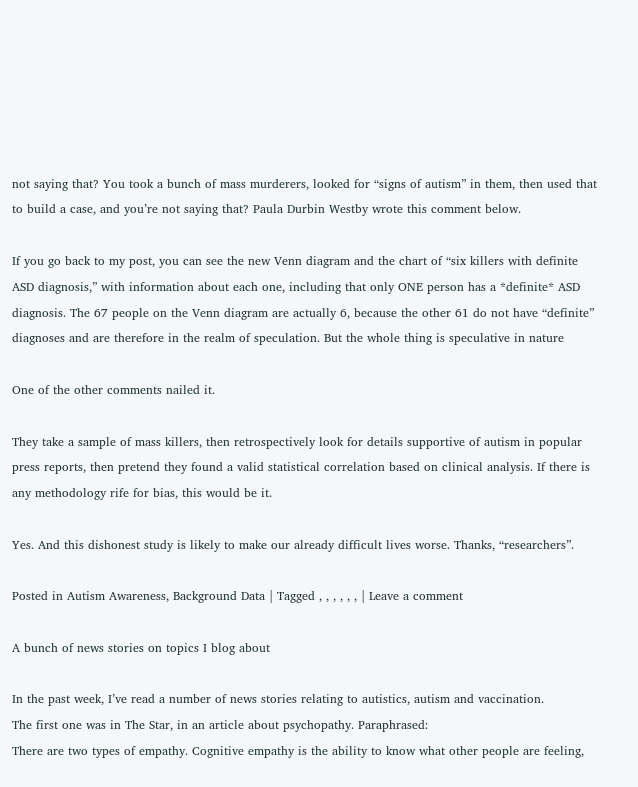not saying that? You took a bunch of mass murderers, looked for “signs of autism” in them, then used that to build a case, and you’re not saying that? Paula Durbin Westby wrote this comment below.

If you go back to my post, you can see the new Venn diagram and the chart of “six killers with definite ASD diagnosis,” with information about each one, including that only ONE person has a *definite* ASD diagnosis. The 67 people on the Venn diagram are actually 6, because the other 61 do not have “definite” diagnoses and are therefore in the realm of speculation. But the whole thing is speculative in nature

One of the other comments nailed it.

They take a sample of mass killers, then retrospectively look for details supportive of autism in popular press reports, then pretend they found a valid statistical correlation based on clinical analysis. If there is any methodology rife for bias, this would be it.

Yes. And this dishonest study is likely to make our already difficult lives worse. Thanks, “researchers”.

Posted in Autism Awareness, Background Data | Tagged , , , , , , | Leave a comment

A bunch of news stories on topics I blog about

In the past week, I’ve read a number of news stories relating to autistics, autism and vaccination.
The first one was in The Star, in an article about psychopathy. Paraphrased:
There are two types of empathy. Cognitive empathy is the ability to know what other people are feeling,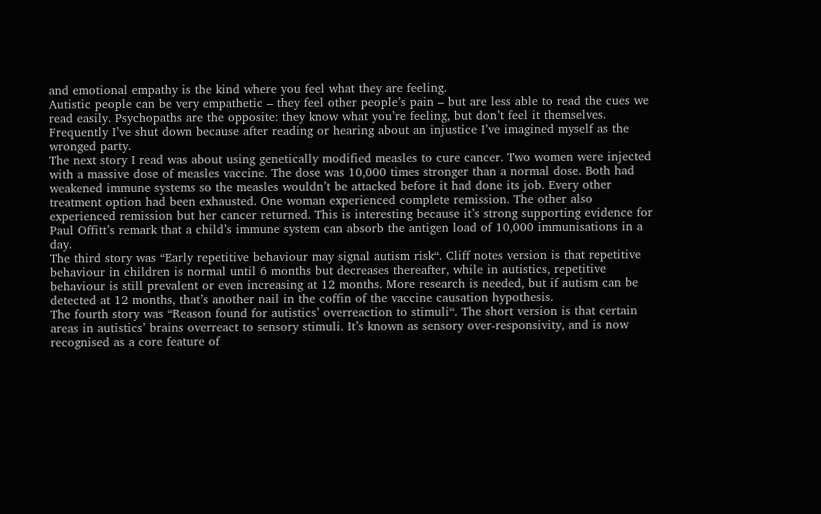and emotional empathy is the kind where you feel what they are feeling.
Autistic people can be very empathetic – they feel other people’s pain – but are less able to read the cues we read easily. Psychopaths are the opposite: they know what you’re feeling, but don’t feel it themselves.
Frequently I’ve shut down because after reading or hearing about an injustice I’ve imagined myself as the wronged party.
The next story I read was about using genetically modified measles to cure cancer. Two women were injected with a massive dose of measles vaccine. The dose was 10,000 times stronger than a normal dose. Both had weakened immune systems so the measles wouldn’t be attacked before it had done its job. Every other treatment option had been exhausted. One woman experienced complete remission. The other also experienced remission but her cancer returned. This is interesting because it’s strong supporting evidence for Paul Offitt’s remark that a child’s immune system can absorb the antigen load of 10,000 immunisations in a day.
The third story was “Early repetitive behaviour may signal autism risk“. Cliff notes version is that repetitive behaviour in children is normal until 6 months but decreases thereafter, while in autistics, repetitive behaviour is still prevalent or even increasing at 12 months. More research is needed, but if autism can be detected at 12 months, that’s another nail in the coffin of the vaccine causation hypothesis.
The fourth story was “Reason found for autistics’ overreaction to stimuli“. The short version is that certain areas in autistics’ brains overreact to sensory stimuli. It’s known as sensory over-responsivity, and is now recognised as a core feature of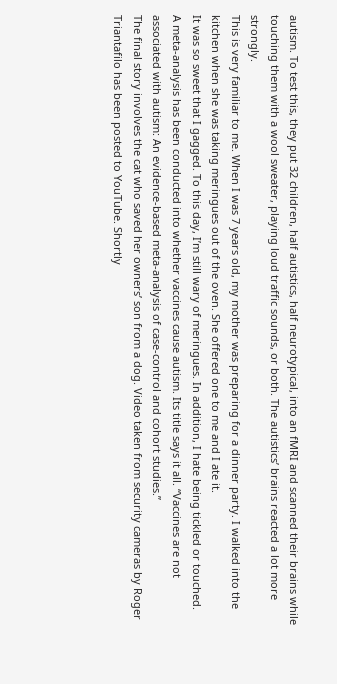autism. To test this, they put 32 children, half autistics, half neurotypical, into an fMRI and scanned their brains while touching them with a wool sweater, playing loud traffic sounds, or both. The autistics’ brains reacted a lot more strongly.
This is very familiar to me. When I was 7 years old, my mother was preparing for a dinner party. I walked into the kitchen when she was taking meringues out of the oven. She offered one to me and I ate it.
It was so sweet that I gagged. To this day, I’m still wary of meringues. In addition, I hate being tickled or touched.
A meta-analysis has been conducted into whether vaccines cause autism. Its title says it all. “Vaccines are not associated with autism: An evidence-based meta-analysis of case-control and cohort studies.”
The final story involves the cat who saved her owners’ son from a dog. Video taken from security cameras by Roger Triantafilo has been posted to YouTube. Shortly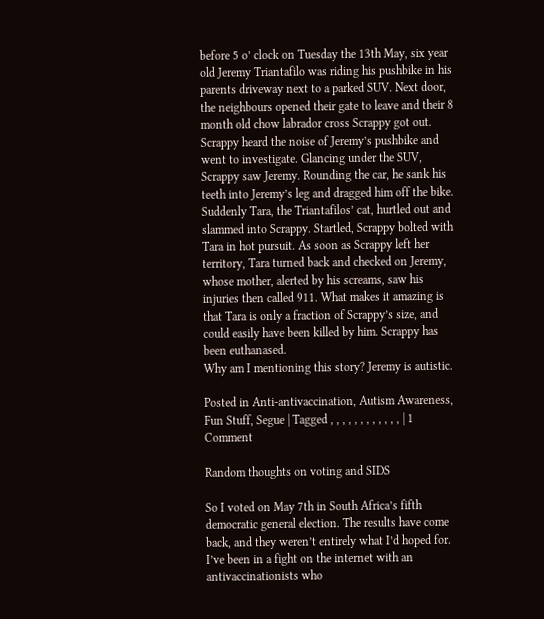before 5 o’ clock on Tuesday the 13th May, six year old Jeremy Triantafilo was riding his pushbike in his parents driveway next to a parked SUV. Next door, the neighbours opened their gate to leave and their 8 month old chow labrador cross Scrappy got out. Scrappy heard the noise of Jeremy’s pushbike and went to investigate. Glancing under the SUV, Scrappy saw Jeremy. Rounding the car, he sank his teeth into Jeremy’s leg and dragged him off the bike. Suddenly Tara, the Triantafilos’ cat, hurtled out and slammed into Scrappy. Startled, Scrappy bolted with Tara in hot pursuit. As soon as Scrappy left her territory, Tara turned back and checked on Jeremy, whose mother, alerted by his screams, saw his injuries then called 911. What makes it amazing is that Tara is only a fraction of Scrappy’s size, and could easily have been killed by him. Scrappy has been euthanased.
Why am I mentioning this story? Jeremy is autistic.

Posted in Anti-antivaccination, Autism Awareness, Fun Stuff, Segue | Tagged , , , , , , , , , , , , | 1 Comment

Random thoughts on voting and SIDS

So I voted on May 7th in South Africa’s fifth democratic general election. The results have come back, and they weren’t entirely what I’d hoped for.
I’ve been in a fight on the internet with an antivaccinationists who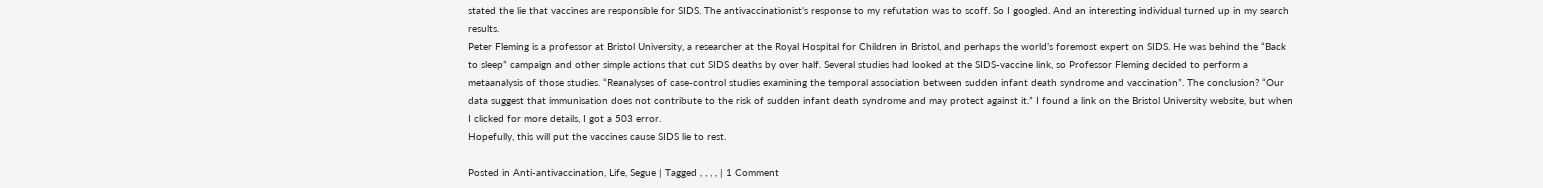stated the lie that vaccines are responsible for SIDS. The antivaccinationist’s response to my refutation was to scoff. So I googled. And an interesting individual turned up in my search results.
Peter Fleming is a professor at Bristol University, a researcher at the Royal Hospital for Children in Bristol, and perhaps the world’s foremost expert on SIDS. He was behind the “Back to sleep” campaign and other simple actions that cut SIDS deaths by over half. Several studies had looked at the SIDS-vaccine link, so Professor Fleming decided to perform a metaanalysis of those studies. “Reanalyses of case-control studies examining the temporal association between sudden infant death syndrome and vaccination”. The conclusion? “Our data suggest that immunisation does not contribute to the risk of sudden infant death syndrome and may protect against it.” I found a link on the Bristol University website, but when I clicked for more details, I got a 503 error.
Hopefully, this will put the vaccines cause SIDS lie to rest.

Posted in Anti-antivaccination, Life, Segue | Tagged , , , , | 1 Comment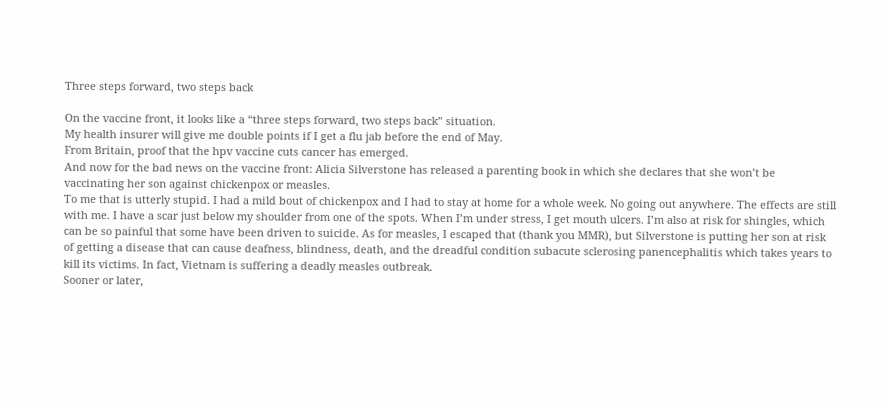Three steps forward, two steps back

On the vaccine front, it looks like a “three steps forward, two steps back” situation.
My health insurer will give me double points if I get a flu jab before the end of May.
From Britain, proof that the hpv vaccine cuts cancer has emerged.
And now for the bad news on the vaccine front: Alicia Silverstone has released a parenting book in which she declares that she won’t be vaccinating her son against chickenpox or measles.
To me that is utterly stupid. I had a mild bout of chickenpox and I had to stay at home for a whole week. No going out anywhere. The effects are still with me. I have a scar just below my shoulder from one of the spots. When I’m under stress, I get mouth ulcers. I’m also at risk for shingles, which can be so painful that some have been driven to suicide. As for measles, I escaped that (thank you MMR), but Silverstone is putting her son at risk of getting a disease that can cause deafness, blindness, death, and the dreadful condition subacute sclerosing panencephalitis which takes years to kill its victims. In fact, Vietnam is suffering a deadly measles outbreak.
Sooner or later,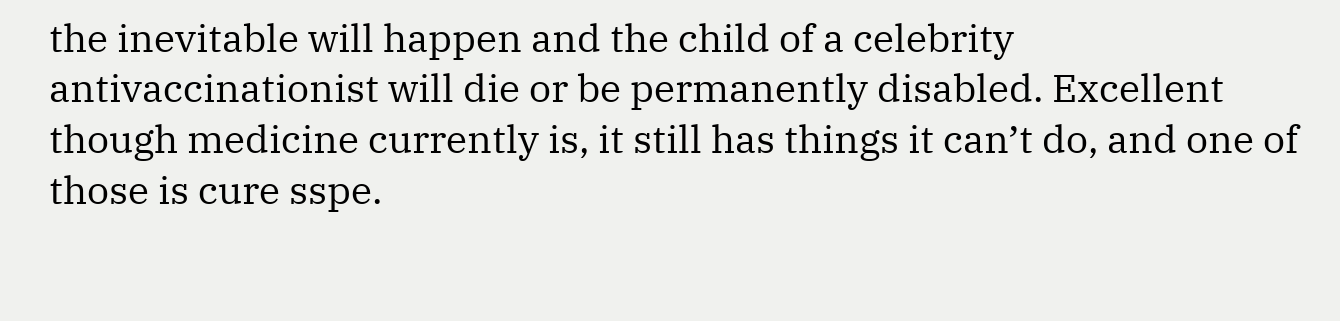the inevitable will happen and the child of a celebrity antivaccinationist will die or be permanently disabled. Excellent though medicine currently is, it still has things it can’t do, and one of those is cure sspe.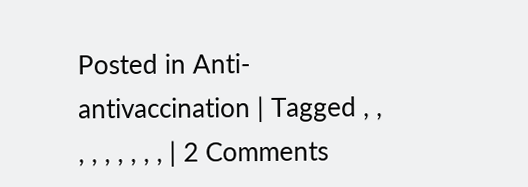Posted in Anti-antivaccination | Tagged , , , , , , , , , | 2 Comments